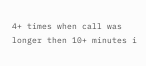4+ times when call was longer then 10+ minutes i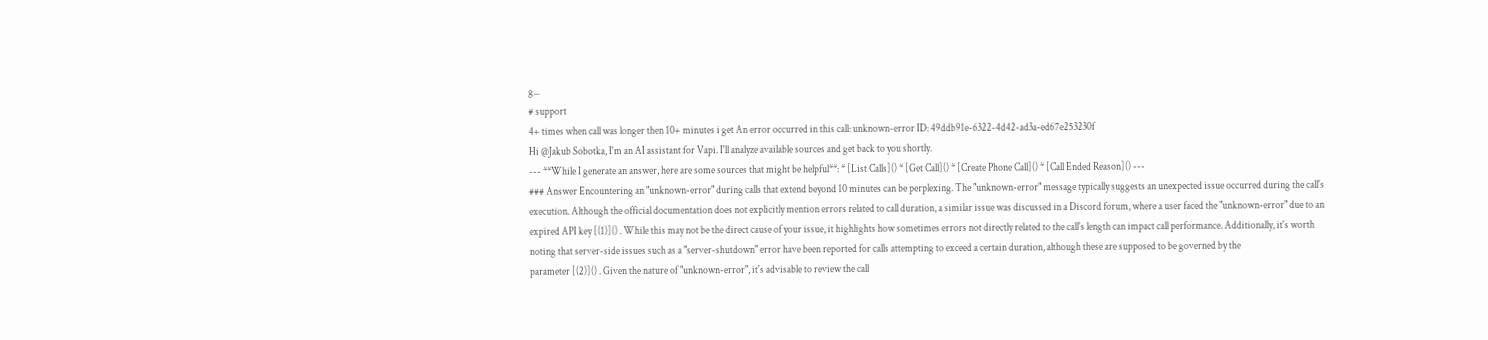g...
# support
4+ times when call was longer then 10+ minutes i get An error occurred in this call: unknown-error ID: 49ddb91e-6322-4d42-ad3a-ed67e253230f
Hi @Jakub Sobotka, I'm an AI assistant for Vapi. I'll analyze available sources and get back to you shortly.
--- **While I generate an answer, here are some sources that might be helpful**: * [List Calls]() * [Get Call]() * [Create Phone Call]() * [Call Ended Reason]() ---
### Answer Encountering an "unknown-error" during calls that extend beyond 10 minutes can be perplexing. The "unknown-error" message typically suggests an unexpected issue occurred during the call's execution. Although the official documentation does not explicitly mention errors related to call duration, a similar issue was discussed in a Discord forum, where a user faced the "unknown-error" due to an expired API key [(1)]() . While this may not be the direct cause of your issue, it highlights how sometimes errors not directly related to the call's length can impact call performance. Additionally, it's worth noting that server-side issues such as a "server-shutdown" error have been reported for calls attempting to exceed a certain duration, although these are supposed to be governed by the
parameter [(2)]() . Given the nature of "unknown-error", it's advisable to review the call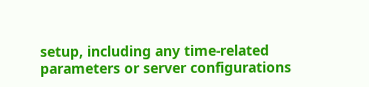setup, including any time-related parameters or server configurations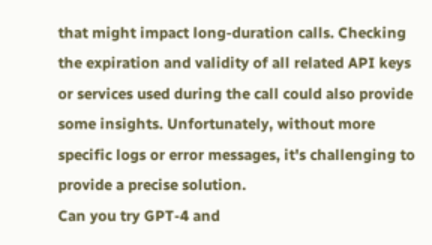that might impact long-duration calls. Checking the expiration and validity of all related API keys or services used during the call could also provide some insights. Unfortunately, without more specific logs or error messages, it's challenging to provide a precise solution.
Can you try GPT-4 and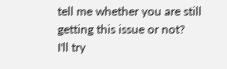tell me whether you are still getting this issue or not?
I'll try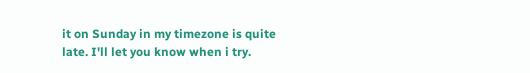it on Sunday in my timezone is quite late. I'll let you know when i try.